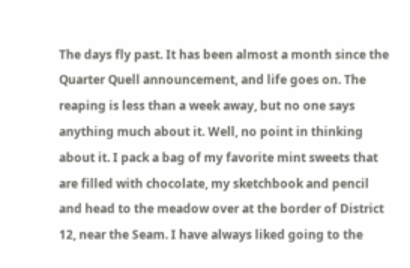The days fly past. It has been almost a month since the Quarter Quell announcement, and life goes on. The reaping is less than a week away, but no one says anything much about it. Well, no point in thinking about it. I pack a bag of my favorite mint sweets that are filled with chocolate, my sketchbook and pencil and head to the meadow over at the border of District 12, near the Seam. I have always liked going to the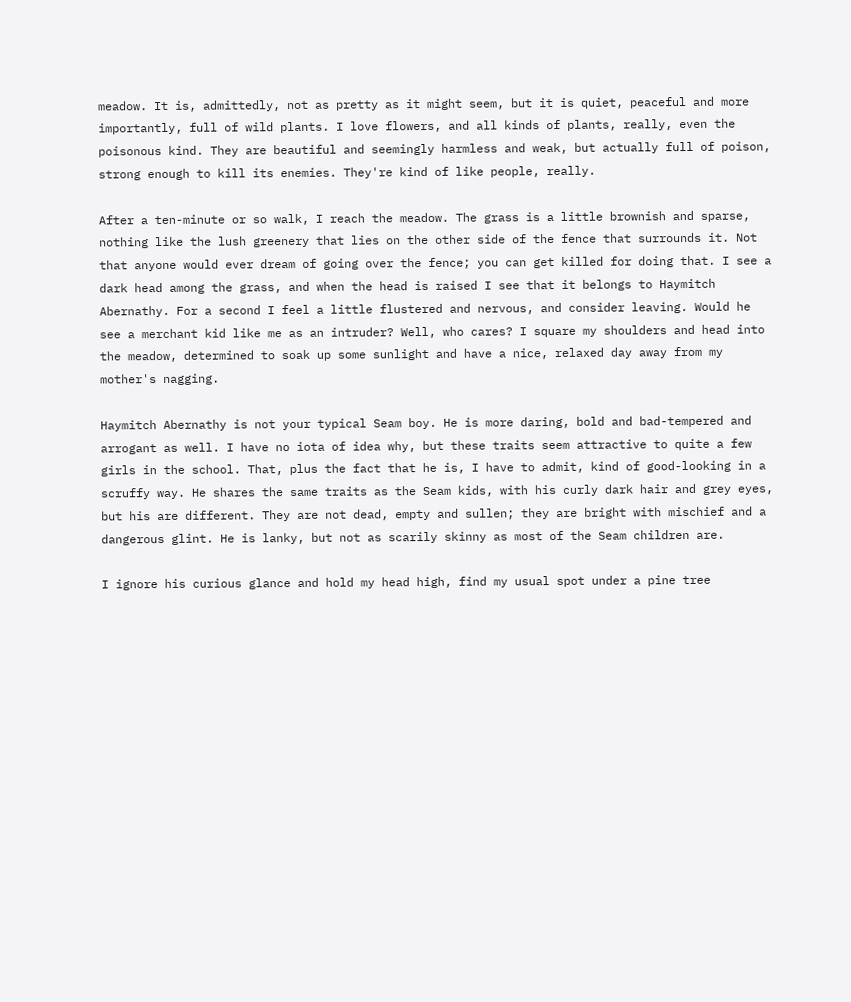meadow. It is, admittedly, not as pretty as it might seem, but it is quiet, peaceful and more importantly, full of wild plants. I love flowers, and all kinds of plants, really, even the poisonous kind. They are beautiful and seemingly harmless and weak, but actually full of poison, strong enough to kill its enemies. They're kind of like people, really.

After a ten-minute or so walk, I reach the meadow. The grass is a little brownish and sparse, nothing like the lush greenery that lies on the other side of the fence that surrounds it. Not that anyone would ever dream of going over the fence; you can get killed for doing that. I see a dark head among the grass, and when the head is raised I see that it belongs to Haymitch Abernathy. For a second I feel a little flustered and nervous, and consider leaving. Would he see a merchant kid like me as an intruder? Well, who cares? I square my shoulders and head into the meadow, determined to soak up some sunlight and have a nice, relaxed day away from my mother's nagging.

Haymitch Abernathy is not your typical Seam boy. He is more daring, bold and bad-tempered and arrogant as well. I have no iota of idea why, but these traits seem attractive to quite a few girls in the school. That, plus the fact that he is, I have to admit, kind of good-looking in a scruffy way. He shares the same traits as the Seam kids, with his curly dark hair and grey eyes, but his are different. They are not dead, empty and sullen; they are bright with mischief and a dangerous glint. He is lanky, but not as scarily skinny as most of the Seam children are.

I ignore his curious glance and hold my head high, find my usual spot under a pine tree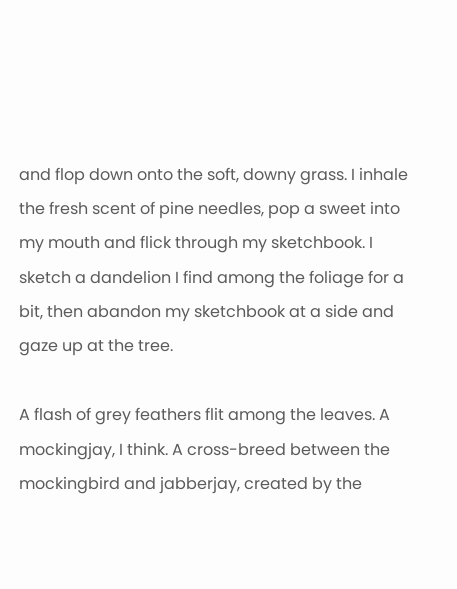and flop down onto the soft, downy grass. I inhale the fresh scent of pine needles, pop a sweet into my mouth and flick through my sketchbook. I sketch a dandelion I find among the foliage for a bit, then abandon my sketchbook at a side and gaze up at the tree.

A flash of grey feathers flit among the leaves. A mockingjay, I think. A cross-breed between the mockingbird and jabberjay, created by the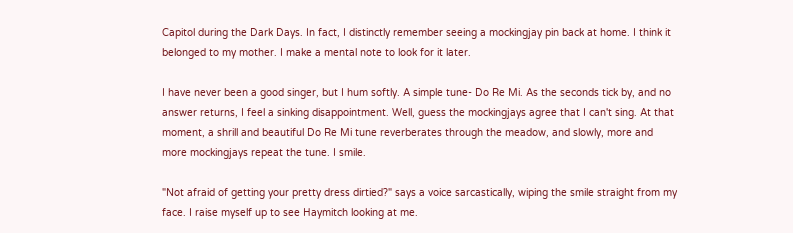Capitol during the Dark Days. In fact, I distinctly remember seeing a mockingjay pin back at home. I think it belonged to my mother. I make a mental note to look for it later.

I have never been a good singer, but I hum softly. A simple tune- Do Re Mi. As the seconds tick by, and no answer returns, I feel a sinking disappointment. Well, guess the mockingjays agree that I can't sing. At that moment, a shrill and beautiful Do Re Mi tune reverberates through the meadow, and slowly, more and more mockingjays repeat the tune. I smile.

"Not afraid of getting your pretty dress dirtied?" says a voice sarcastically, wiping the smile straight from my face. I raise myself up to see Haymitch looking at me.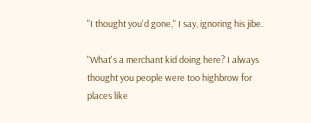"I thought you'd gone," I say, ignoring his jibe.

"What's a merchant kid doing here? I always thought you people were too highbrow for places like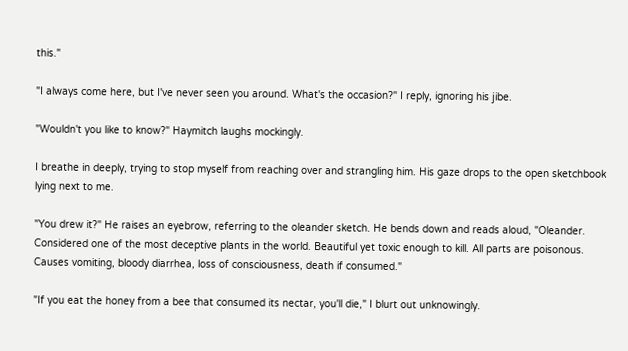this."

"I always come here, but I've never seen you around. What's the occasion?" I reply, ignoring his jibe.

"Wouldn't you like to know?" Haymitch laughs mockingly.

I breathe in deeply, trying to stop myself from reaching over and strangling him. His gaze drops to the open sketchbook lying next to me.

"You drew it?" He raises an eyebrow, referring to the oleander sketch. He bends down and reads aloud, "Oleander. Considered one of the most deceptive plants in the world. Beautiful yet toxic enough to kill. All parts are poisonous. Causes vomiting, bloody diarrhea, loss of consciousness, death if consumed."

"If you eat the honey from a bee that consumed its nectar, you'll die," I blurt out unknowingly.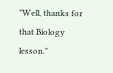"Well, thanks for that Biology lesson."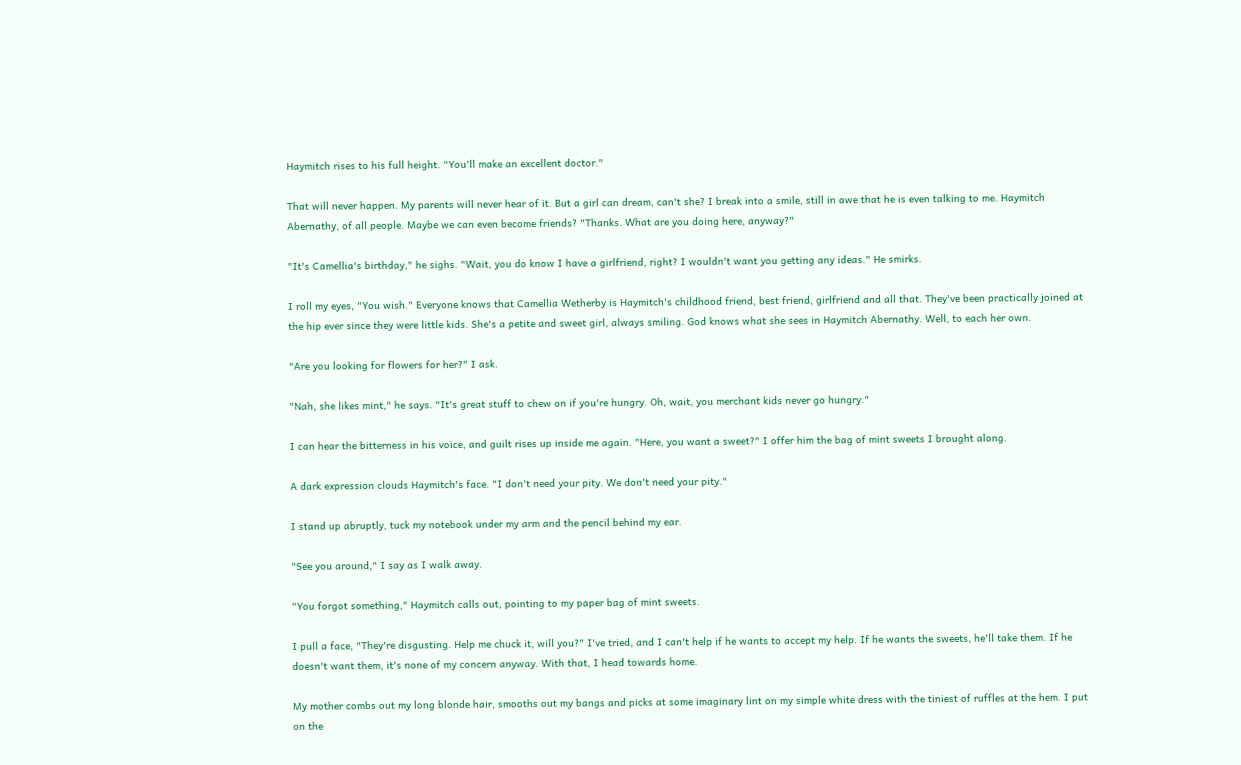Haymitch rises to his full height. "You'll make an excellent doctor."

That will never happen. My parents will never hear of it. But a girl can dream, can't she? I break into a smile, still in awe that he is even talking to me. Haymitch Abernathy, of all people. Maybe we can even become friends? "Thanks. What are you doing here, anyway?"

"It's Camellia's birthday," he sighs. "Wait, you do know I have a girlfriend, right? I wouldn't want you getting any ideas." He smirks.

I roll my eyes, "You wish." Everyone knows that Camellia Wetherby is Haymitch's childhood friend, best friend, girlfriend and all that. They've been practically joined at the hip ever since they were little kids. She's a petite and sweet girl, always smiling. God knows what she sees in Haymitch Abernathy. Well, to each her own.

"Are you looking for flowers for her?" I ask.

"Nah, she likes mint," he says. "It's great stuff to chew on if you're hungry. Oh, wait, you merchant kids never go hungry."

I can hear the bitterness in his voice, and guilt rises up inside me again. "Here, you want a sweet?" I offer him the bag of mint sweets I brought along.

A dark expression clouds Haymitch's face. "I don't need your pity. We don't need your pity."

I stand up abruptly, tuck my notebook under my arm and the pencil behind my ear.

"See you around," I say as I walk away.

"You forgot something," Haymitch calls out, pointing to my paper bag of mint sweets.

I pull a face, "They're disgusting. Help me chuck it, will you?" I've tried, and I can't help if he wants to accept my help. If he wants the sweets, he'll take them. If he doesn't want them, it's none of my concern anyway. With that, I head towards home.

My mother combs out my long blonde hair, smooths out my bangs and picks at some imaginary lint on my simple white dress with the tiniest of ruffles at the hem. I put on the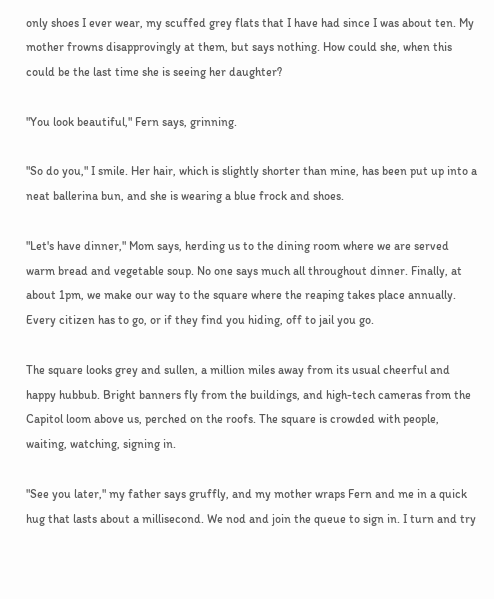only shoes I ever wear, my scuffed grey flats that I have had since I was about ten. My mother frowns disapprovingly at them, but says nothing. How could she, when this could be the last time she is seeing her daughter?

"You look beautiful," Fern says, grinning.

"So do you," I smile. Her hair, which is slightly shorter than mine, has been put up into a neat ballerina bun, and she is wearing a blue frock and shoes.

"Let's have dinner," Mom says, herding us to the dining room where we are served warm bread and vegetable soup. No one says much all throughout dinner. Finally, at about 1pm, we make our way to the square where the reaping takes place annually. Every citizen has to go, or if they find you hiding, off to jail you go.

The square looks grey and sullen, a million miles away from its usual cheerful and happy hubbub. Bright banners fly from the buildings, and high-tech cameras from the Capitol loom above us, perched on the roofs. The square is crowded with people, waiting, watching, signing in.

"See you later," my father says gruffly, and my mother wraps Fern and me in a quick hug that lasts about a millisecond. We nod and join the queue to sign in. I turn and try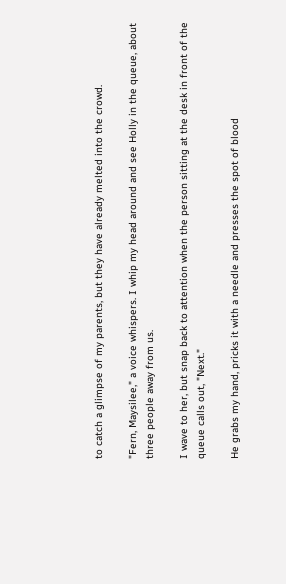to catch a glimpse of my parents, but they have already melted into the crowd.

"Fern, Maysilee," a voice whispers. I whip my head around and see Holly in the queue, about three people away from us.

I wave to her, but snap back to attention when the person sitting at the desk in front of the queue calls out, "Next."

He grabs my hand, pricks it with a needle and presses the spot of blood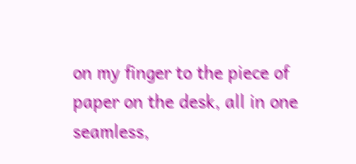on my finger to the piece of paper on the desk, all in one seamless,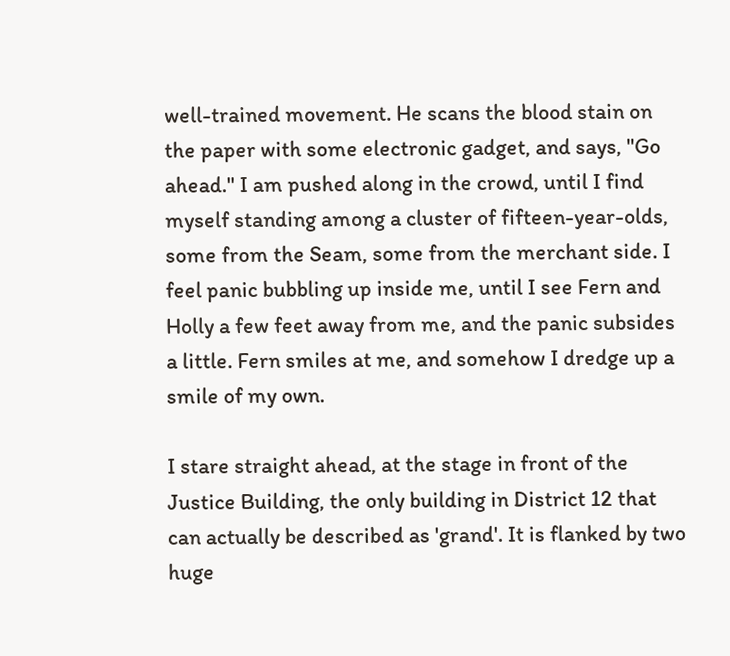well-trained movement. He scans the blood stain on the paper with some electronic gadget, and says, "Go ahead." I am pushed along in the crowd, until I find myself standing among a cluster of fifteen-year-olds, some from the Seam, some from the merchant side. I feel panic bubbling up inside me, until I see Fern and Holly a few feet away from me, and the panic subsides a little. Fern smiles at me, and somehow I dredge up a smile of my own.

I stare straight ahead, at the stage in front of the Justice Building, the only building in District 12 that can actually be described as 'grand'. It is flanked by two huge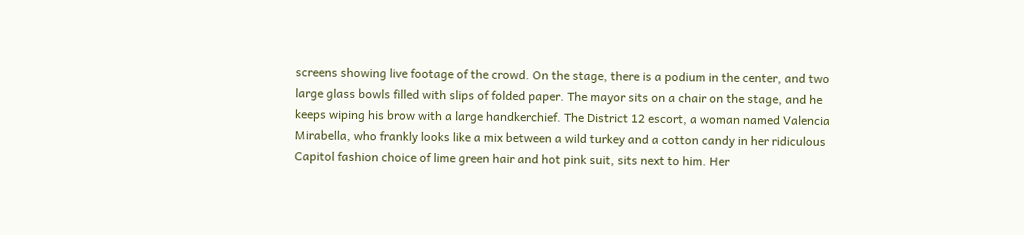screens showing live footage of the crowd. On the stage, there is a podium in the center, and two large glass bowls filled with slips of folded paper. The mayor sits on a chair on the stage, and he keeps wiping his brow with a large handkerchief. The District 12 escort, a woman named Valencia Mirabella, who frankly looks like a mix between a wild turkey and a cotton candy in her ridiculous Capitol fashion choice of lime green hair and hot pink suit, sits next to him. Her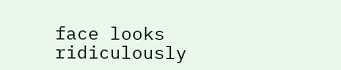face looks ridiculously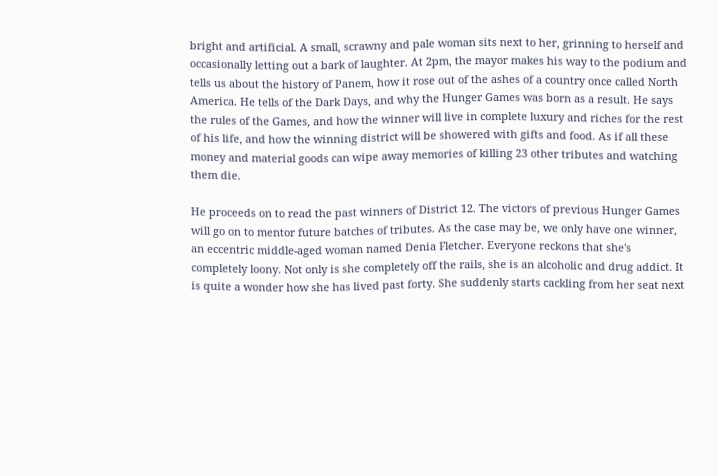bright and artificial. A small, scrawny and pale woman sits next to her, grinning to herself and occasionally letting out a bark of laughter. At 2pm, the mayor makes his way to the podium and tells us about the history of Panem, how it rose out of the ashes of a country once called North America. He tells of the Dark Days, and why the Hunger Games was born as a result. He says the rules of the Games, and how the winner will live in complete luxury and riches for the rest of his life, and how the winning district will be showered with gifts and food. As if all these money and material goods can wipe away memories of killing 23 other tributes and watching them die.

He proceeds on to read the past winners of District 12. The victors of previous Hunger Games will go on to mentor future batches of tributes. As the case may be, we only have one winner, an eccentric middle-aged woman named Denia Fletcher. Everyone reckons that she's completely loony. Not only is she completely off the rails, she is an alcoholic and drug addict. It is quite a wonder how she has lived past forty. She suddenly starts cackling from her seat next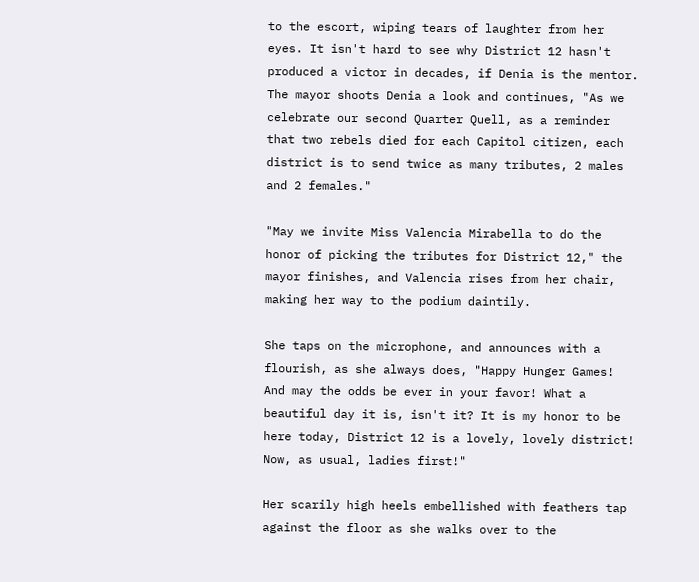to the escort, wiping tears of laughter from her eyes. It isn't hard to see why District 12 hasn't produced a victor in decades, if Denia is the mentor. The mayor shoots Denia a look and continues, "As we celebrate our second Quarter Quell, as a reminder that two rebels died for each Capitol citizen, each district is to send twice as many tributes, 2 males and 2 females."

"May we invite Miss Valencia Mirabella to do the honor of picking the tributes for District 12," the mayor finishes, and Valencia rises from her chair, making her way to the podium daintily.

She taps on the microphone, and announces with a flourish, as she always does, "Happy Hunger Games! And may the odds be ever in your favor! What a beautiful day it is, isn't it? It is my honor to be here today, District 12 is a lovely, lovely district! Now, as usual, ladies first!"

Her scarily high heels embellished with feathers tap against the floor as she walks over to the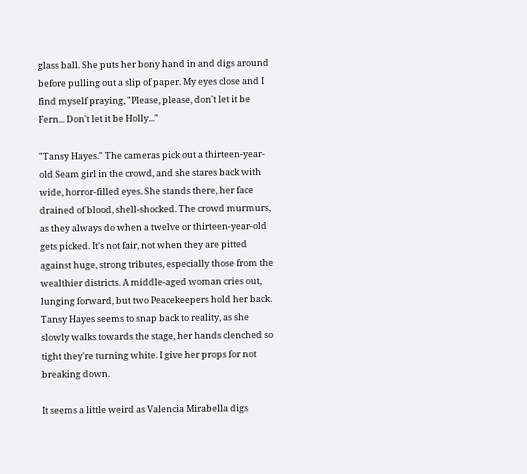glass ball. She puts her bony hand in and digs around before pulling out a slip of paper. My eyes close and I find myself praying, "Please, please, don't let it be Fern... Don't let it be Holly..."

"Tansy Hayes." The cameras pick out a thirteen-year-old Seam girl in the crowd, and she stares back with wide, horror-filled eyes. She stands there, her face drained of blood, shell-shocked. The crowd murmurs, as they always do when a twelve or thirteen-year-old gets picked. It's not fair, not when they are pitted against huge, strong tributes, especially those from the wealthier districts. A middle-aged woman cries out, lunging forward, but two Peacekeepers hold her back. Tansy Hayes seems to snap back to reality, as she slowly walks towards the stage, her hands clenched so tight they're turning white. I give her props for not breaking down.

It seems a little weird as Valencia Mirabella digs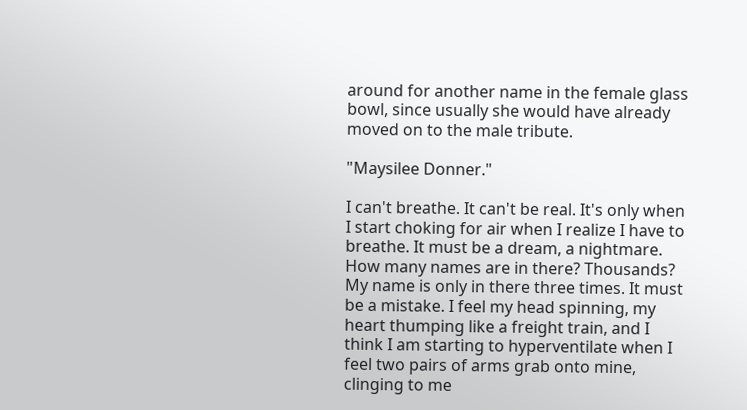around for another name in the female glass bowl, since usually she would have already moved on to the male tribute.

"Maysilee Donner."

I can't breathe. It can't be real. It's only when I start choking for air when I realize I have to breathe. It must be a dream, a nightmare. How many names are in there? Thousands? My name is only in there three times. It must be a mistake. I feel my head spinning, my heart thumping like a freight train, and I think I am starting to hyperventilate when I feel two pairs of arms grab onto mine, clinging to me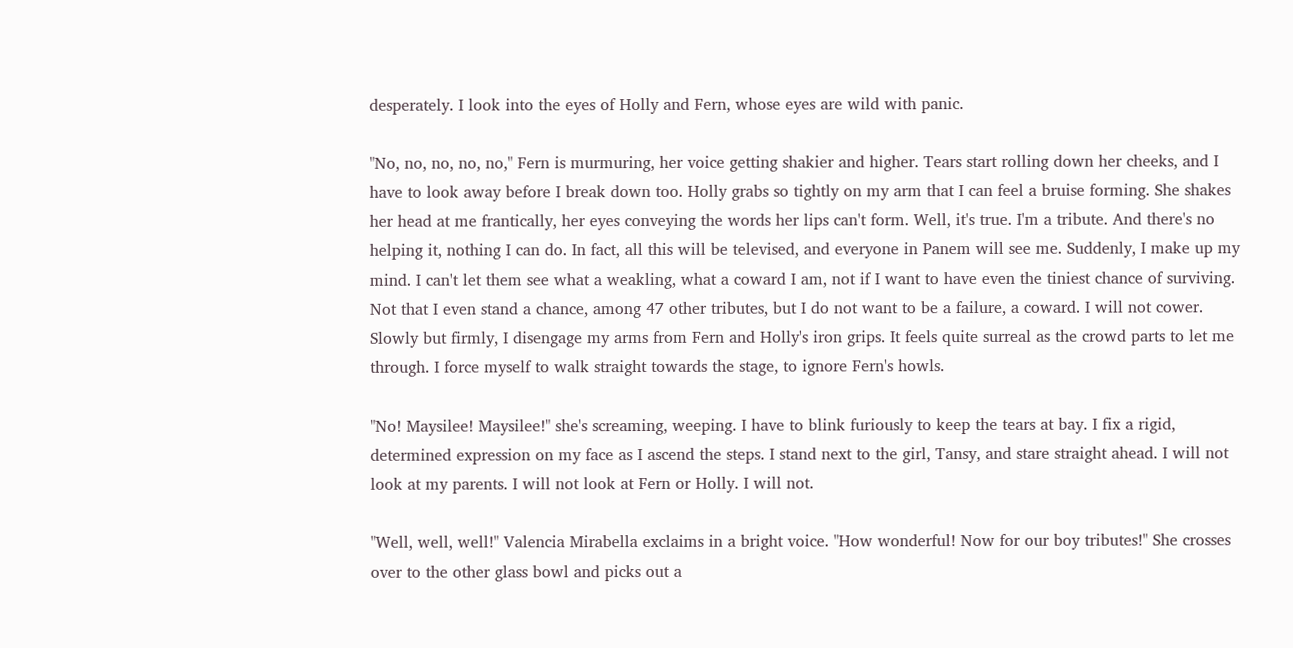desperately. I look into the eyes of Holly and Fern, whose eyes are wild with panic.

"No, no, no, no, no," Fern is murmuring, her voice getting shakier and higher. Tears start rolling down her cheeks, and I have to look away before I break down too. Holly grabs so tightly on my arm that I can feel a bruise forming. She shakes her head at me frantically, her eyes conveying the words her lips can't form. Well, it's true. I'm a tribute. And there's no helping it, nothing I can do. In fact, all this will be televised, and everyone in Panem will see me. Suddenly, I make up my mind. I can't let them see what a weakling, what a coward I am, not if I want to have even the tiniest chance of surviving. Not that I even stand a chance, among 47 other tributes, but I do not want to be a failure, a coward. I will not cower. Slowly but firmly, I disengage my arms from Fern and Holly's iron grips. It feels quite surreal as the crowd parts to let me through. I force myself to walk straight towards the stage, to ignore Fern's howls.

"No! Maysilee! Maysilee!" she's screaming, weeping. I have to blink furiously to keep the tears at bay. I fix a rigid, determined expression on my face as I ascend the steps. I stand next to the girl, Tansy, and stare straight ahead. I will not look at my parents. I will not look at Fern or Holly. I will not.

"Well, well, well!" Valencia Mirabella exclaims in a bright voice. "How wonderful! Now for our boy tributes!" She crosses over to the other glass bowl and picks out a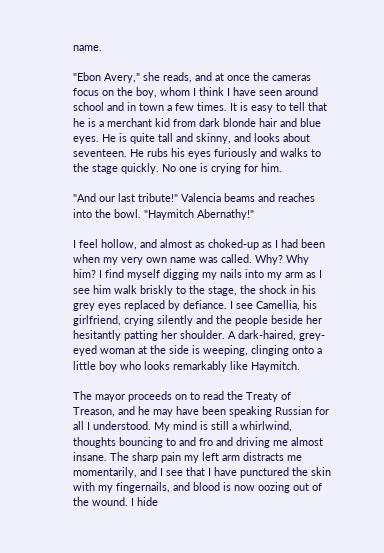name.

"Ebon Avery," she reads, and at once the cameras focus on the boy, whom I think I have seen around school and in town a few times. It is easy to tell that he is a merchant kid from dark blonde hair and blue eyes. He is quite tall and skinny, and looks about seventeen. He rubs his eyes furiously and walks to the stage quickly. No one is crying for him.

"And our last tribute!" Valencia beams and reaches into the bowl. "Haymitch Abernathy!"

I feel hollow, and almost as choked-up as I had been when my very own name was called. Why? Why him? I find myself digging my nails into my arm as I see him walk briskly to the stage, the shock in his grey eyes replaced by defiance. I see Camellia, his girlfriend, crying silently and the people beside her hesitantly patting her shoulder. A dark-haired, grey-eyed woman at the side is weeping, clinging onto a little boy who looks remarkably like Haymitch.

The mayor proceeds on to read the Treaty of Treason, and he may have been speaking Russian for all I understood. My mind is still a whirlwind, thoughts bouncing to and fro and driving me almost insane. The sharp pain my left arm distracts me momentarily, and I see that I have punctured the skin with my fingernails, and blood is now oozing out of the wound. I hide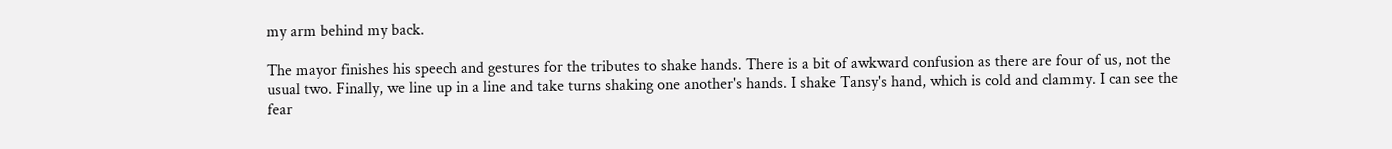my arm behind my back.

The mayor finishes his speech and gestures for the tributes to shake hands. There is a bit of awkward confusion as there are four of us, not the usual two. Finally, we line up in a line and take turns shaking one another's hands. I shake Tansy's hand, which is cold and clammy. I can see the fear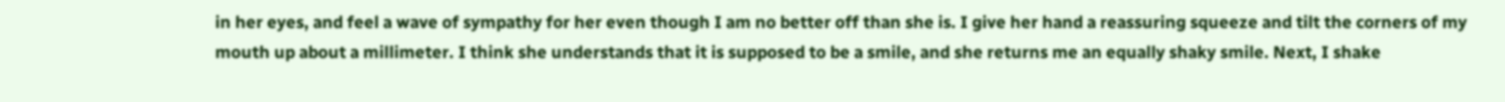in her eyes, and feel a wave of sympathy for her even though I am no better off than she is. I give her hand a reassuring squeeze and tilt the corners of my mouth up about a millimeter. I think she understands that it is supposed to be a smile, and she returns me an equally shaky smile. Next, I shake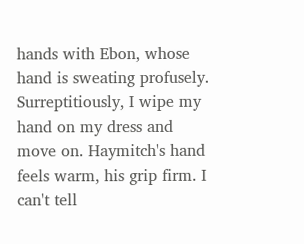hands with Ebon, whose hand is sweating profusely. Surreptitiously, I wipe my hand on my dress and move on. Haymitch's hand feels warm, his grip firm. I can't tell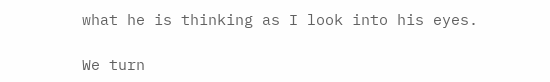what he is thinking as I look into his eyes.

We turn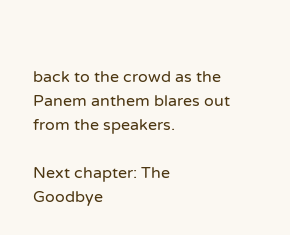back to the crowd as the Panem anthem blares out from the speakers.

Next chapter: The Goodbye